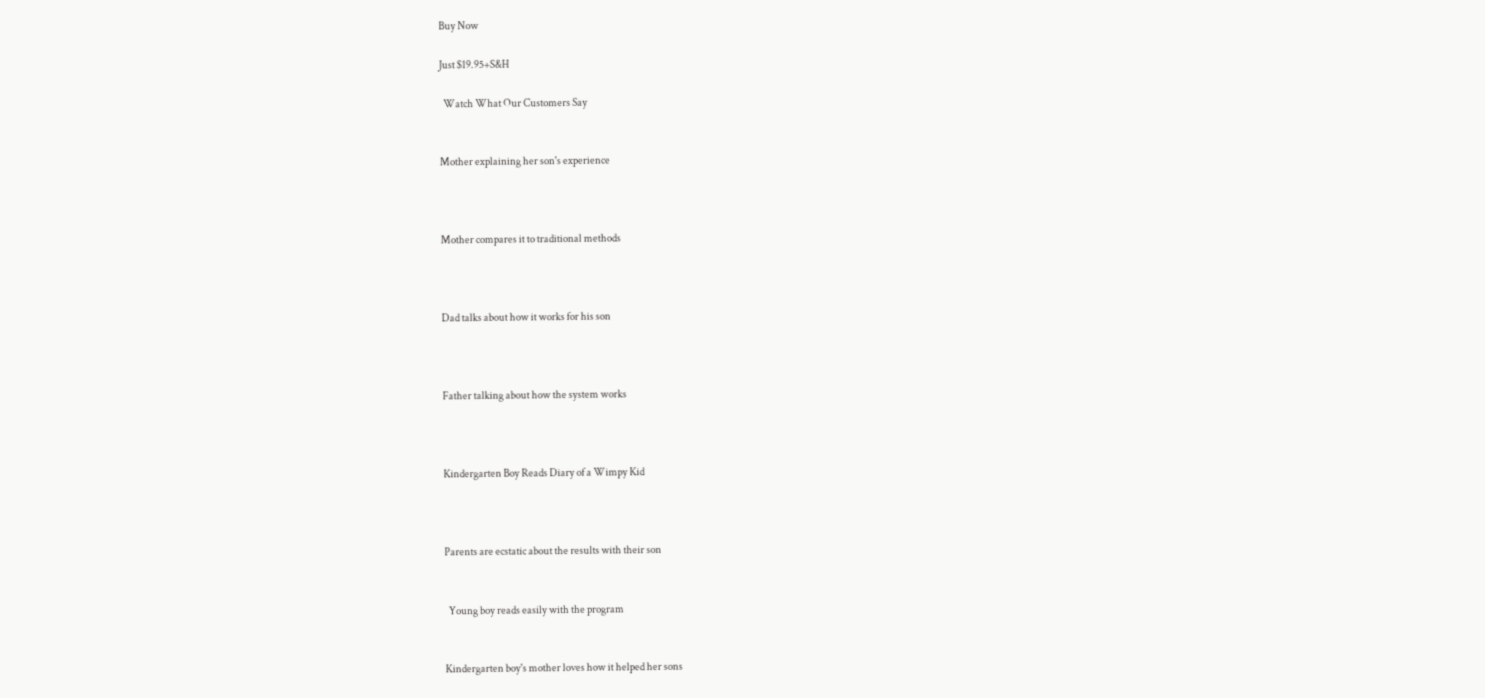Buy Now

Just $19.95+S&H

  Watch What Our Customers Say


Mother explaining her son's experience



Mother compares it to traditional methods



Dad talks about how it works for his son



Father talking about how the system works



Kindergarten Boy Reads Diary of a Wimpy Kid



Parents are ecstatic about the results with their son


  Young boy reads easily with the program


Kindergarten boy's mother loves how it helped her sons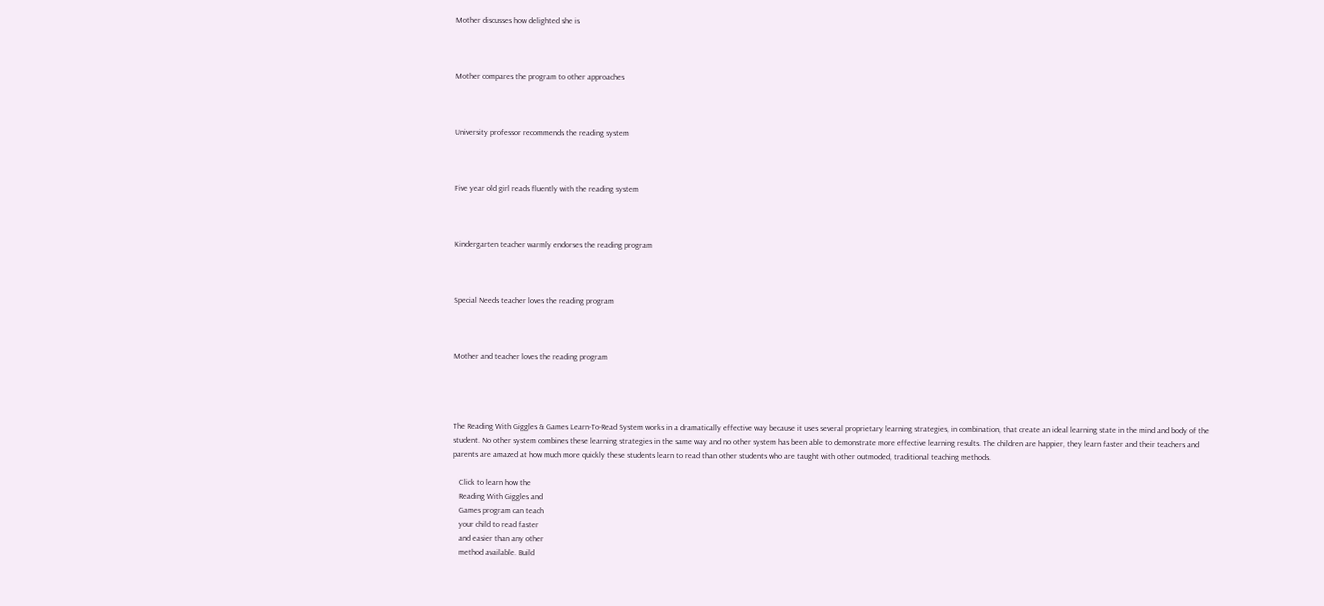Mother discusses how delighted she is



Mother compares the program to other approaches



University professor recommends the reading system



Five year old girl reads fluently with the reading system



Kindergarten teacher warmly endorses the reading program



Special Needs teacher loves the reading program



Mother and teacher loves the reading program




The Reading With Giggles & Games Learn-To-Read System works in a dramatically effective way because it uses several proprietary learning strategies, in combination, that create an ideal learning state in the mind and body of the student. No other system combines these learning strategies in the same way and no other system has been able to demonstrate more effective learning results. The children are happier, they learn faster and their teachers and parents are amazed at how much more quickly these students learn to read than other students who are taught with other outmoded, traditional teaching methods.

   Click to learn how the
   Reading With Giggles and
   Games program can teach
   your child to read faster
   and easier than any other
   method available. Build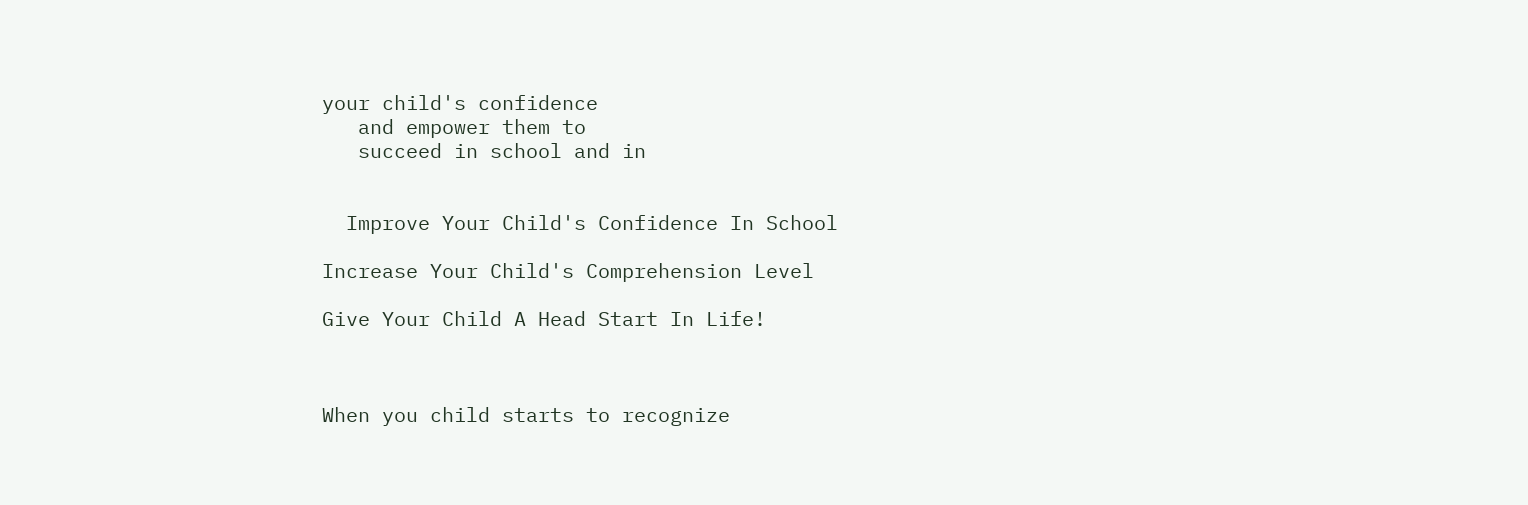your child's confidence
   and empower them to
   succeed in school and in


  Improve Your Child's Confidence In School

Increase Your Child's Comprehension Level

Give Your Child A Head Start In Life!



When you child starts to recognize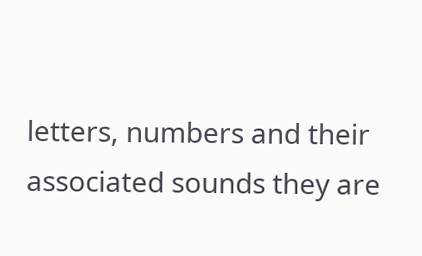letters, numbers and their associated sounds they are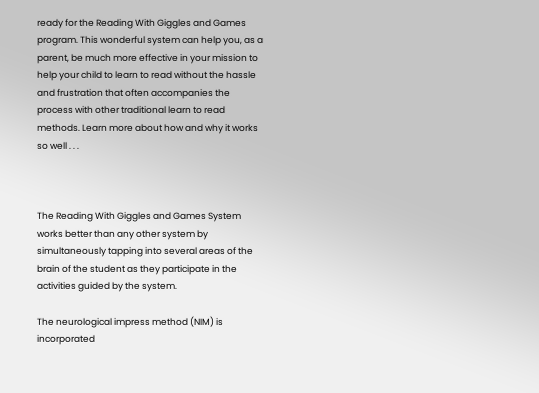ready for the Reading With Giggles and Games program. This wonderful system can help you, as a parent, be much more effective in your mission to help your child to learn to read without the hassle and frustration that often accompanies the process with other traditional learn to read methods. Learn more about how and why it works so well . . .



The Reading With Giggles and Games System works better than any other system by simultaneously tapping into several areas of the brain of the student as they participate in the activities guided by the system.

The neurological impress method (NIM) is incorporated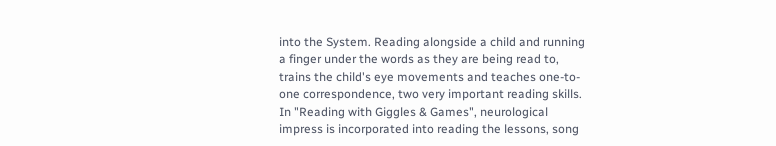into the System. Reading alongside a child and running a finger under the words as they are being read to, trains the child's eye movements and teaches one-to-one correspondence, two very important reading skills. In "Reading with Giggles & Games", neurological impress is incorporated into reading the lessons, song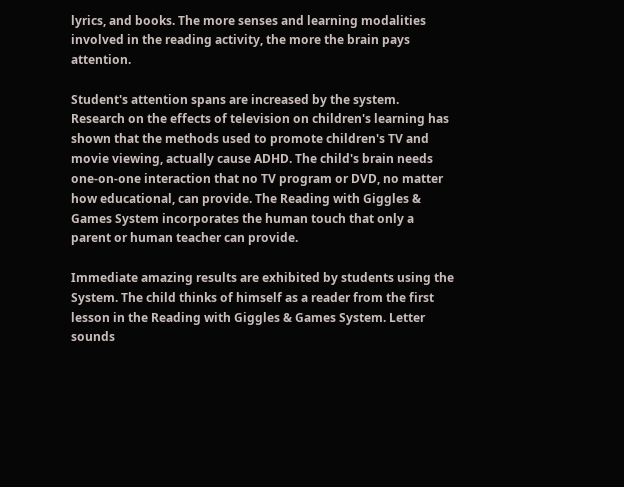lyrics, and books. The more senses and learning modalities involved in the reading activity, the more the brain pays attention.

Student's attention spans are increased by the system. Research on the effects of television on children's learning has shown that the methods used to promote children's TV and movie viewing, actually cause ADHD. The child's brain needs one-on-one interaction that no TV program or DVD, no matter how educational, can provide. The Reading with Giggles & Games System incorporates the human touch that only a parent or human teacher can provide.

Immediate amazing results are exhibited by students using the System. The child thinks of himself as a reader from the first lesson in the Reading with Giggles & Games System. Letter sounds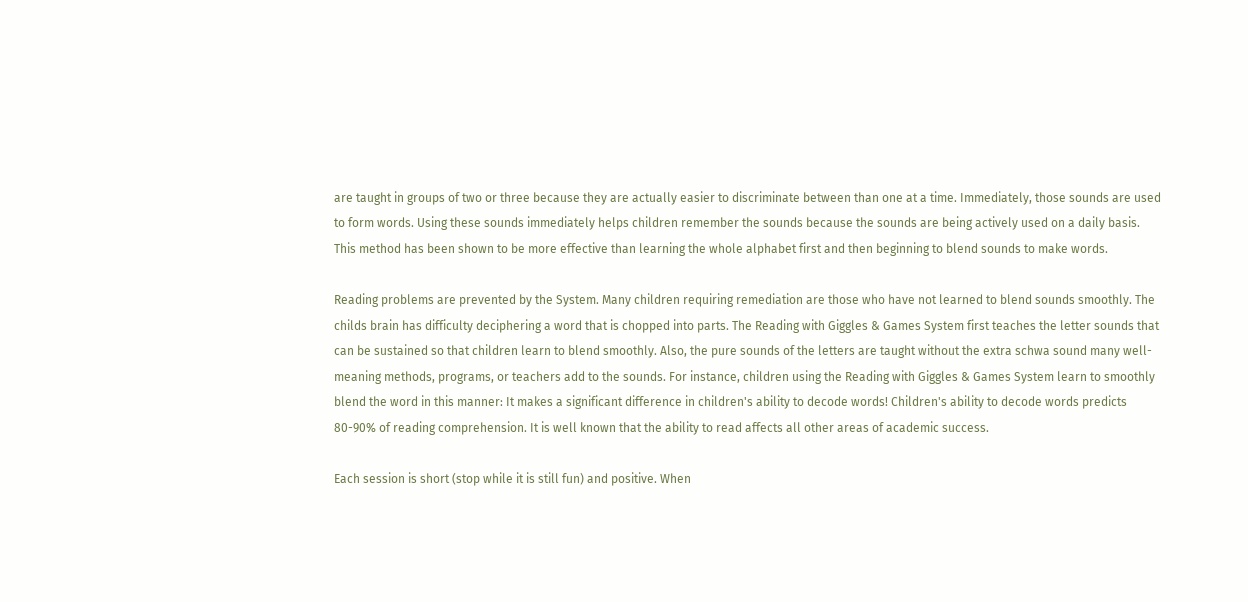are taught in groups of two or three because they are actually easier to discriminate between than one at a time. Immediately, those sounds are used to form words. Using these sounds immediately helps children remember the sounds because the sounds are being actively used on a daily basis. This method has been shown to be more effective than learning the whole alphabet first and then beginning to blend sounds to make words.

Reading problems are prevented by the System. Many children requiring remediation are those who have not learned to blend sounds smoothly. The childs brain has difficulty deciphering a word that is chopped into parts. The Reading with Giggles & Games System first teaches the letter sounds that can be sustained so that children learn to blend smoothly. Also, the pure sounds of the letters are taught without the extra schwa sound many well-meaning methods, programs, or teachers add to the sounds. For instance, children using the Reading with Giggles & Games System learn to smoothly blend the word in this manner: It makes a significant difference in children's ability to decode words! Children's ability to decode words predicts 80-90% of reading comprehension. It is well known that the ability to read affects all other areas of academic success.

Each session is short (stop while it is still fun) and positive. When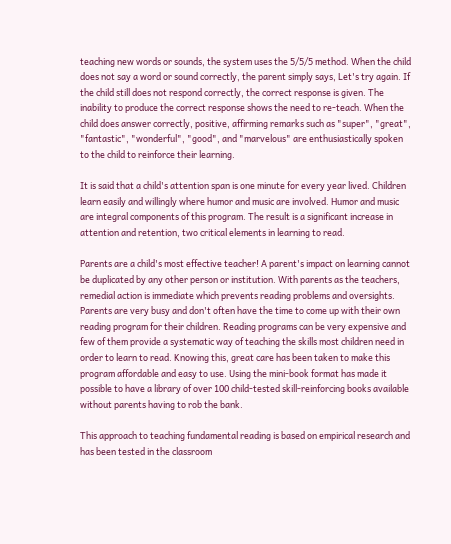teaching new words or sounds, the system uses the 5/5/5 method. When the child does not say a word or sound correctly, the parent simply says, Let's try again. If the child still does not respond correctly, the correct response is given. The inability to produce the correct response shows the need to re-teach. When the child does answer correctly, positive, affirming remarks such as "super", "great", "fantastic", "wonderful", "good", and "marvelous" are enthusiastically spoken to the child to reinforce their learning.

It is said that a child's attention span is one minute for every year lived. Children learn easily and willingly where humor and music are involved. Humor and music are integral components of this program. The result is a significant increase in attention and retention, two critical elements in learning to read.

Parents are a child's most effective teacher! A parent's impact on learning cannot be duplicated by any other person or institution. With parents as the teachers, remedial action is immediate which prevents reading problems and oversights. Parents are very busy and don't often have the time to come up with their own reading program for their children. Reading programs can be very expensive and few of them provide a systematic way of teaching the skills most children need in order to learn to read. Knowing this, great care has been taken to make this program affordable and easy to use. Using the mini-book format has made it possible to have a library of over 100 child-tested skill-reinforcing books available without parents having to rob the bank.

This approach to teaching fundamental reading is based on empirical research and has been tested in the classroom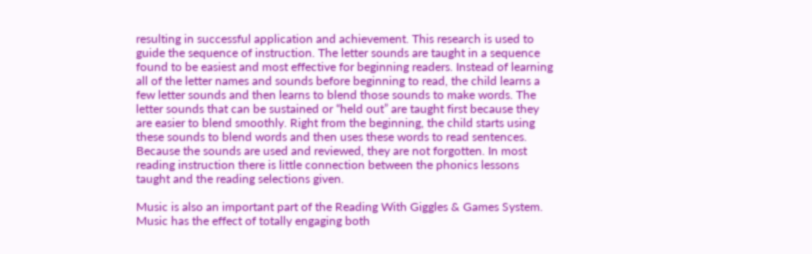resulting in successful application and achievement. This research is used to guide the sequence of instruction. The letter sounds are taught in a sequence found to be easiest and most effective for beginning readers. Instead of learning all of the letter names and sounds before beginning to read, the child learns a few letter sounds and then learns to blend those sounds to make words. The letter sounds that can be sustained or “held out” are taught first because they are easier to blend smoothly. Right from the beginning, the child starts using these sounds to blend words and then uses these words to read sentences. Because the sounds are used and reviewed, they are not forgotten. In most reading instruction there is little connection between the phonics lessons taught and the reading selections given.

Music is also an important part of the Reading With Giggles & Games System. Music has the effect of totally engaging both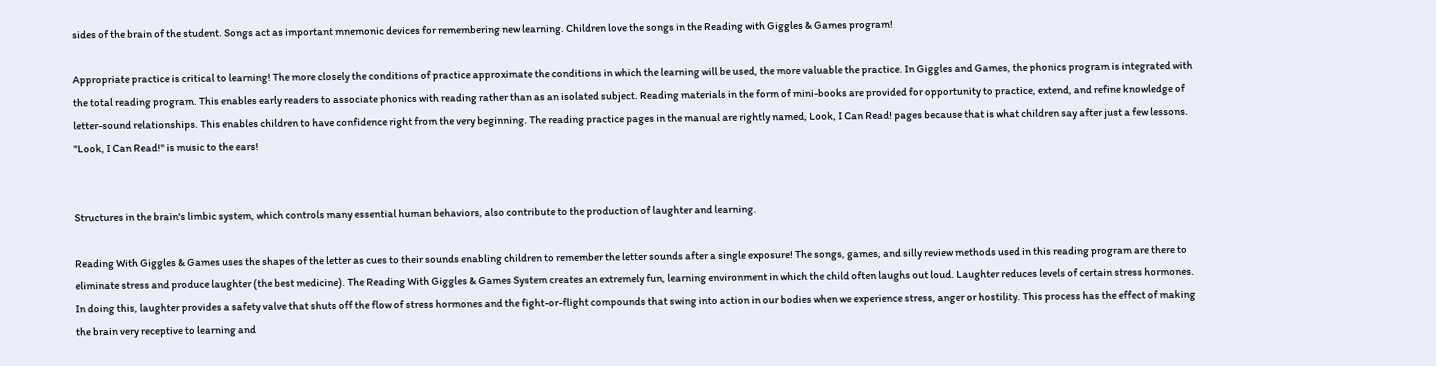sides of the brain of the student. Songs act as important mnemonic devices for remembering new learning. Children love the songs in the Reading with Giggles & Games program!

Appropriate practice is critical to learning! The more closely the conditions of practice approximate the conditions in which the learning will be used, the more valuable the practice. In Giggles and Games, the phonics program is integrated with the total reading program. This enables early readers to associate phonics with reading rather than as an isolated subject. Reading materials in the form of mini-books are provided for opportunity to practice, extend, and refine knowledge of letter-sound relationships. This enables children to have confidence right from the very beginning. The reading practice pages in the manual are rightly named, Look, I Can Read! pages because that is what children say after just a few lessons. "Look, I Can Read!" is music to the ears!


Structures in the brain's limbic system, which controls many essential human behaviors, also contribute to the production of laughter and learning.

Reading With Giggles & Games uses the shapes of the letter as cues to their sounds enabling children to remember the letter sounds after a single exposure! The songs, games, and silly review methods used in this reading program are there to eliminate stress and produce laughter (the best medicine). The Reading With Giggles & Games System creates an extremely fun, learning environment in which the child often laughs out loud. Laughter reduces levels of certain stress hormones. In doing this, laughter provides a safety valve that shuts off the flow of stress hormones and the fight-or-flight compounds that swing into action in our bodies when we experience stress, anger or hostility. This process has the effect of making the brain very receptive to learning and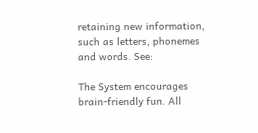retaining new information, such as letters, phonemes and words. See:

The System encourages brain-friendly fun. All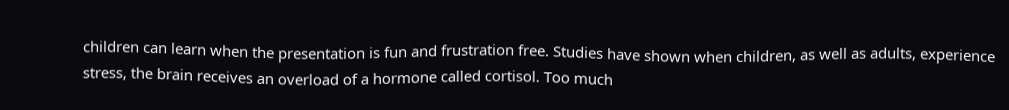children can learn when the presentation is fun and frustration free. Studies have shown when children, as well as adults, experience stress, the brain receives an overload of a hormone called cortisol. Too much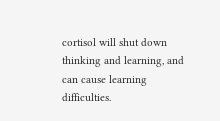cortisol will shut down thinking and learning, and can cause learning difficulties.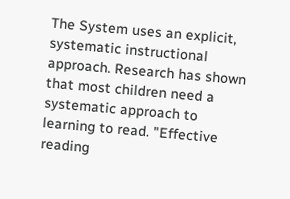The System uses an explicit, systematic instructional approach. Research has shown that most children need a systematic approach to learning to read. "Effective reading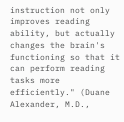instruction not only improves reading ability, but actually changes the brain's functioning so that it can perform reading tasks more efficiently." (Duane Alexander, M.D.,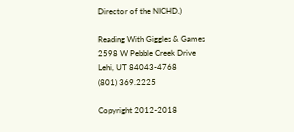Director of the NICHD.)

Reading With Giggles & Games
2598 W Pebble Creek Drive
Lehi, UT 84043-4768
(801) 369.2225

Copyright 2012-2018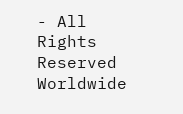- All Rights Reserved Worldwide